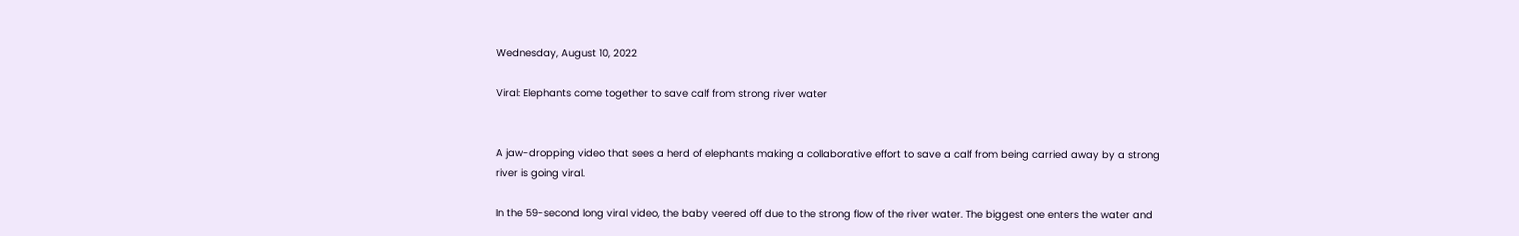Wednesday, August 10, 2022

Viral: Elephants come together to save calf from strong river water


A jaw-dropping video that sees a herd of elephants making a collaborative effort to save a calf from being carried away by a strong river is going viral.

In the 59-second long viral video, the baby veered off due to the strong flow of the river water. The biggest one enters the water and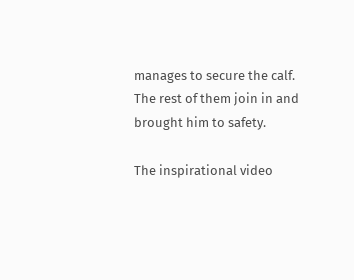manages to secure the calf. The rest of them join in and brought him to safety.

The inspirational video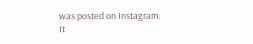was posted on Instagram. It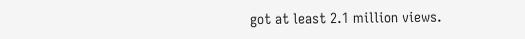got at least 2.1 million views.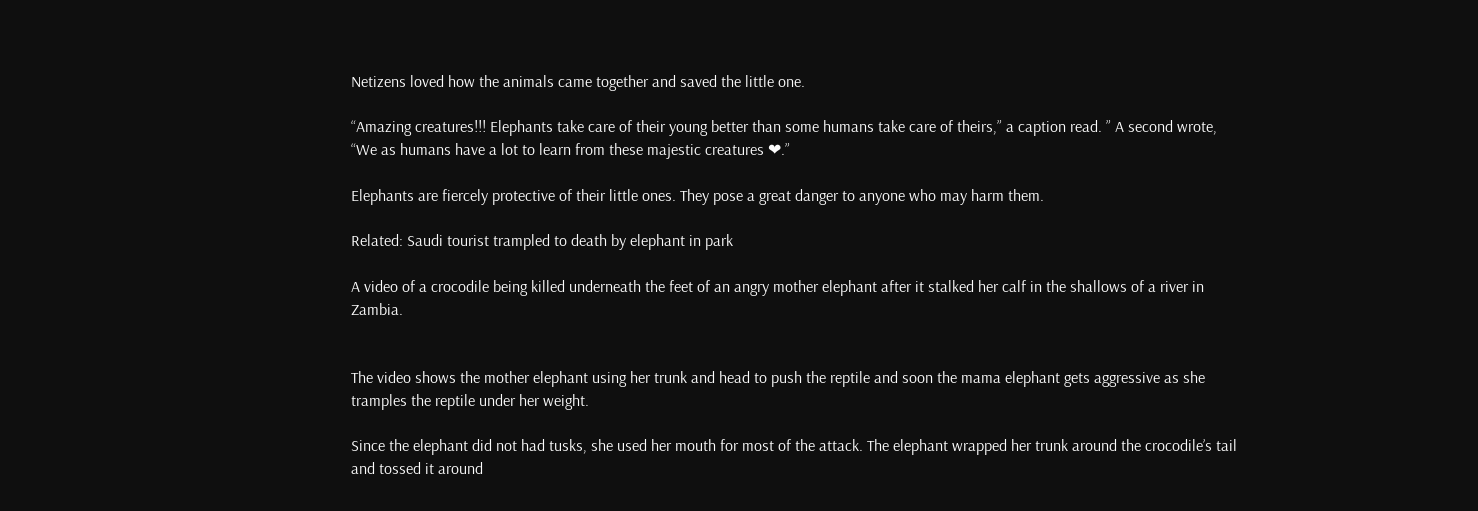Netizens loved how the animals came together and saved the little one.

“Amazing creatures!!! Elephants take care of their young better than some humans take care of theirs,” a caption read. ” A second wrote, “We as humans have a lot to learn from these majestic creatures ❤.”

Elephants are fiercely protective of their little ones. They pose a great danger to anyone who may harm them.

Related: Saudi tourist trampled to death by elephant in park

A video of a crocodile being killed underneath the feet of an angry mother elephant after it stalked her calf in the shallows of a river in Zambia.


The video shows the mother elephant using her trunk and head to push the reptile and soon the mama elephant gets aggressive as she tramples the reptile under her weight.

Since the elephant did not had tusks, she used her mouth for most of the attack. The elephant wrapped her trunk around the crocodile’s tail and tossed it around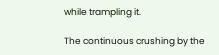while trampling it.

The continuous crushing by the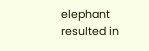elephant resulted in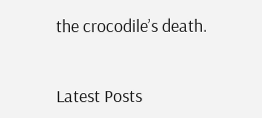the crocodile’s death.


Latest Posts